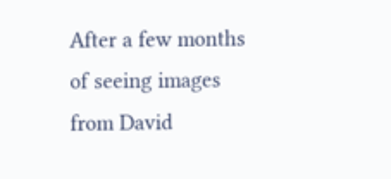After a few months of seeing images from David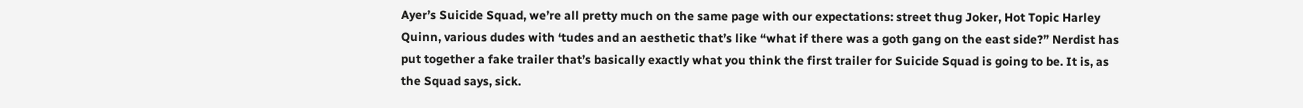Ayer’s Suicide Squad, we’re all pretty much on the same page with our expectations: street thug Joker, Hot Topic Harley Quinn, various dudes with ‘tudes and an aesthetic that’s like “what if there was a goth gang on the east side?” Nerdist has put together a fake trailer that’s basically exactly what you think the first trailer for Suicide Squad is going to be. It is, as the Squad says, sick.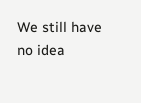We still have no idea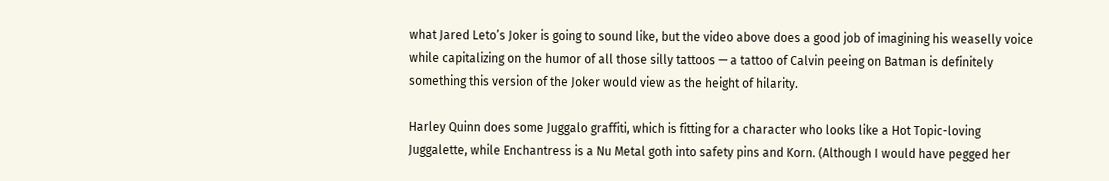what Jared Leto’s Joker is going to sound like, but the video above does a good job of imagining his weaselly voice while capitalizing on the humor of all those silly tattoos — a tattoo of Calvin peeing on Batman is definitely something this version of the Joker would view as the height of hilarity.

Harley Quinn does some Juggalo graffiti, which is fitting for a character who looks like a Hot Topic-loving Juggalette, while Enchantress is a Nu Metal goth into safety pins and Korn. (Although I would have pegged her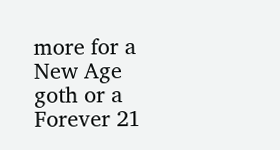more for a New Age goth or a Forever 21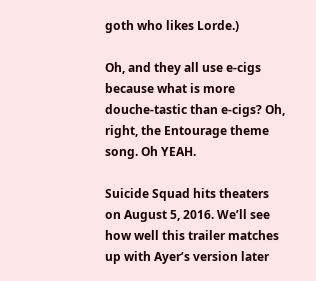goth who likes Lorde.)

Oh, and they all use e-cigs because what is more douche-tastic than e-cigs? Oh, right, the Entourage theme song. Oh YEAH.

Suicide Squad hits theaters on August 5, 2016. We’ll see how well this trailer matches up with Ayer’s version later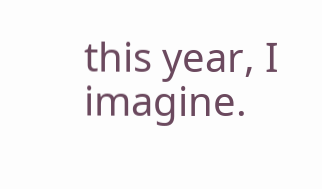this year, I imagine.